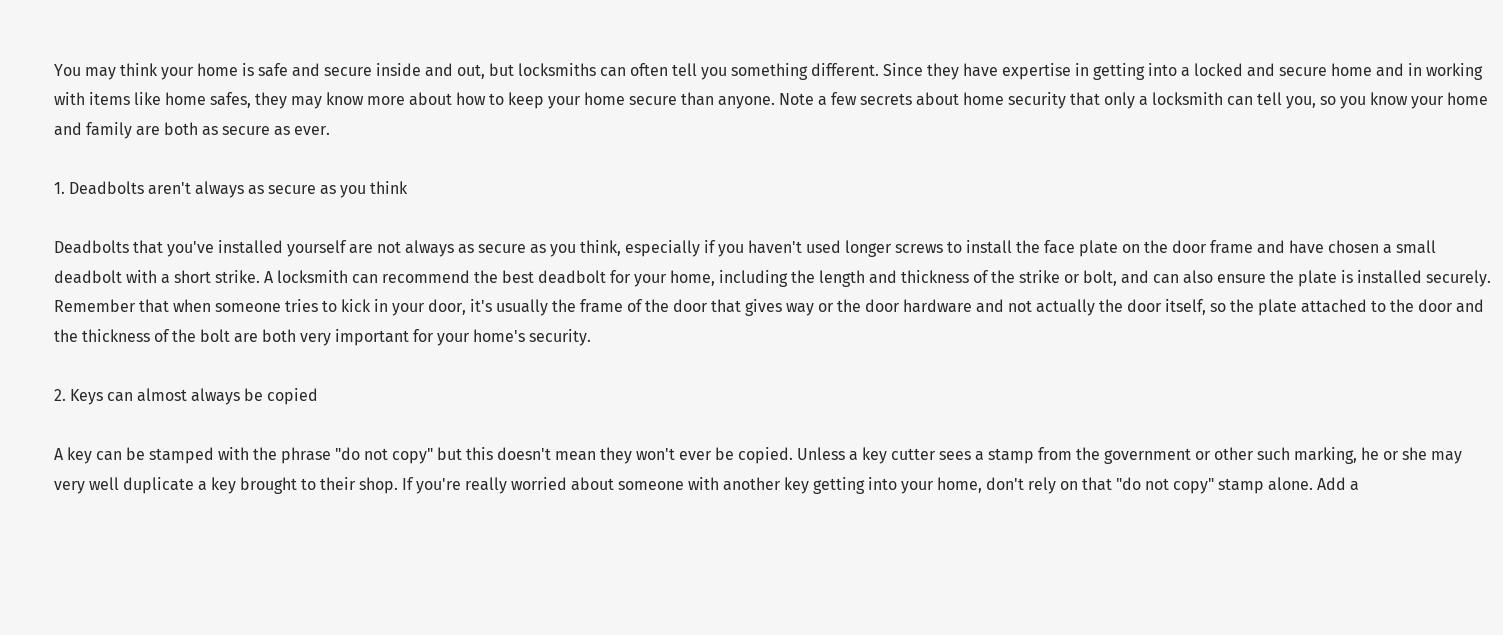You may think your home is safe and secure inside and out, but locksmiths can often tell you something different. Since they have expertise in getting into a locked and secure home and in working with items like home safes, they may know more about how to keep your home secure than anyone. Note a few secrets about home security that only a locksmith can tell you, so you know your home and family are both as secure as ever.

1. Deadbolts aren't always as secure as you think

Deadbolts that you've installed yourself are not always as secure as you think, especially if you haven't used longer screws to install the face plate on the door frame and have chosen a small deadbolt with a short strike. A locksmith can recommend the best deadbolt for your home, including the length and thickness of the strike or bolt, and can also ensure the plate is installed securely. Remember that when someone tries to kick in your door, it's usually the frame of the door that gives way or the door hardware and not actually the door itself, so the plate attached to the door and the thickness of the bolt are both very important for your home's security.

2. Keys can almost always be copied

A key can be stamped with the phrase "do not copy" but this doesn't mean they won't ever be copied. Unless a key cutter sees a stamp from the government or other such marking, he or she may very well duplicate a key brought to their shop. If you're really worried about someone with another key getting into your home, don't rely on that "do not copy" stamp alone. Add a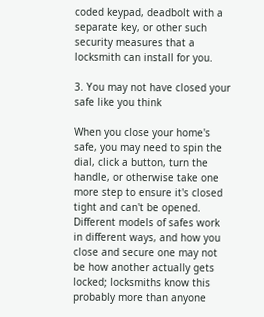coded keypad, deadbolt with a separate key, or other such security measures that a locksmith can install for you.

3. You may not have closed your safe like you think

When you close your home's safe, you may need to spin the dial, click a button, turn the handle, or otherwise take one more step to ensure it's closed tight and can't be opened. Different models of safes work in different ways, and how you close and secure one may not be how another actually gets locked; locksmiths know this probably more than anyone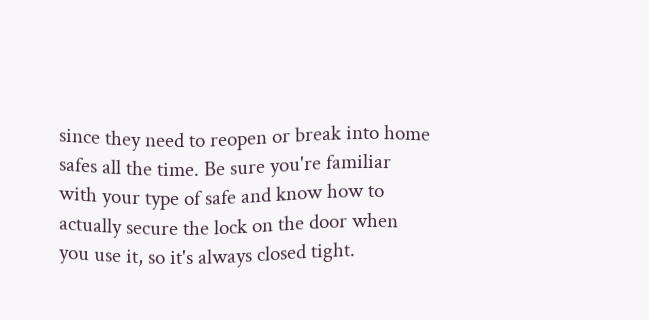since they need to reopen or break into home safes all the time. Be sure you're familiar with your type of safe and know how to actually secure the lock on the door when you use it, so it's always closed tight.